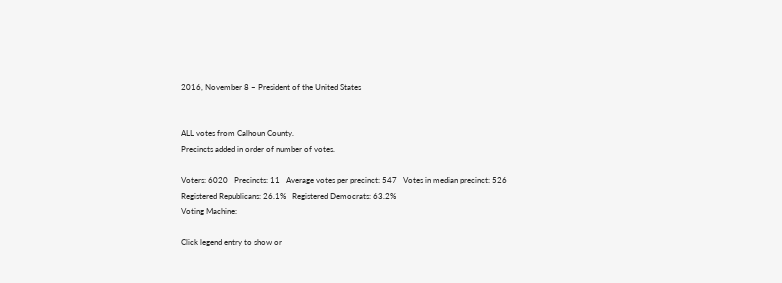2016, November 8 – President of the United States


ALL votes from Calhoun County.
Precincts added in order of number of votes.

Voters: 6020   Precincts: 11   Average votes per precinct: 547   Votes in median precinct: 526
Registered Republicans: 26.1%   Registered Democrats: 63.2%
Voting Machine:

Click legend entry to show or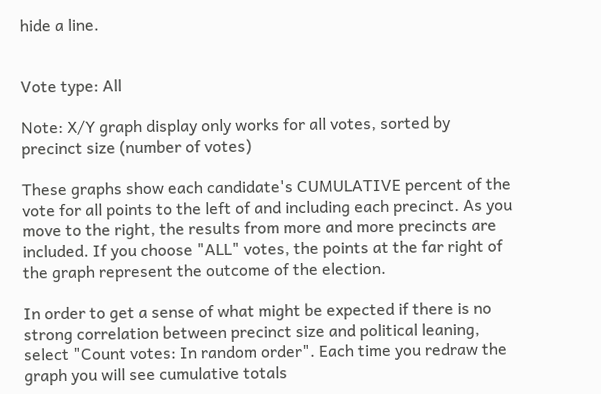hide a line.


Vote type: All

Note: X/Y graph display only works for all votes, sorted by precinct size (number of votes)

These graphs show each candidate's CUMULATIVE percent of the vote for all points to the left of and including each precinct. As you move to the right, the results from more and more precincts are included. If you choose "ALL" votes, the points at the far right of the graph represent the outcome of the election.

In order to get a sense of what might be expected if there is no strong correlation between precinct size and political leaning, select "Count votes: In random order". Each time you redraw the graph you will see cumulative totals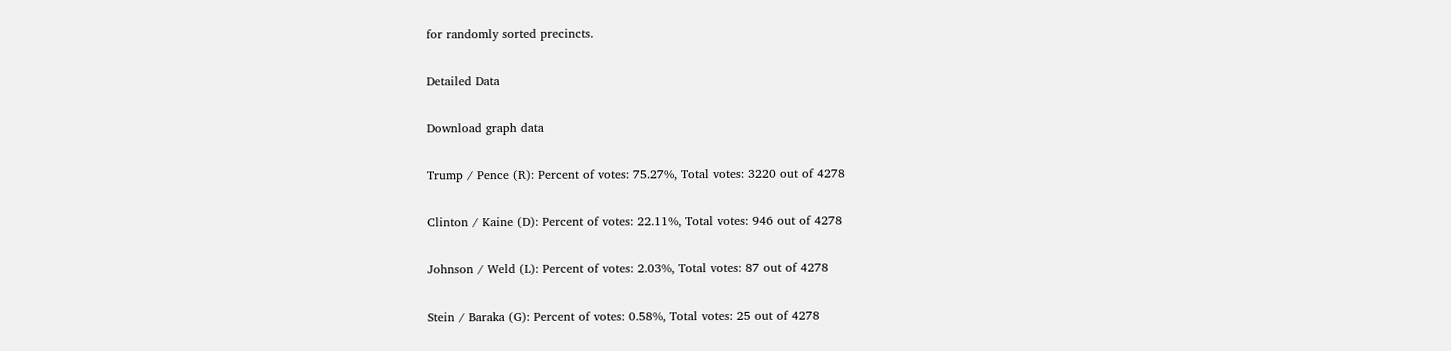for randomly sorted precincts.

Detailed Data

Download graph data

Trump / Pence (R): Percent of votes: 75.27%, Total votes: 3220 out of 4278

Clinton / Kaine (D): Percent of votes: 22.11%, Total votes: 946 out of 4278

Johnson / Weld (L): Percent of votes: 2.03%, Total votes: 87 out of 4278

Stein / Baraka (G): Percent of votes: 0.58%, Total votes: 25 out of 4278